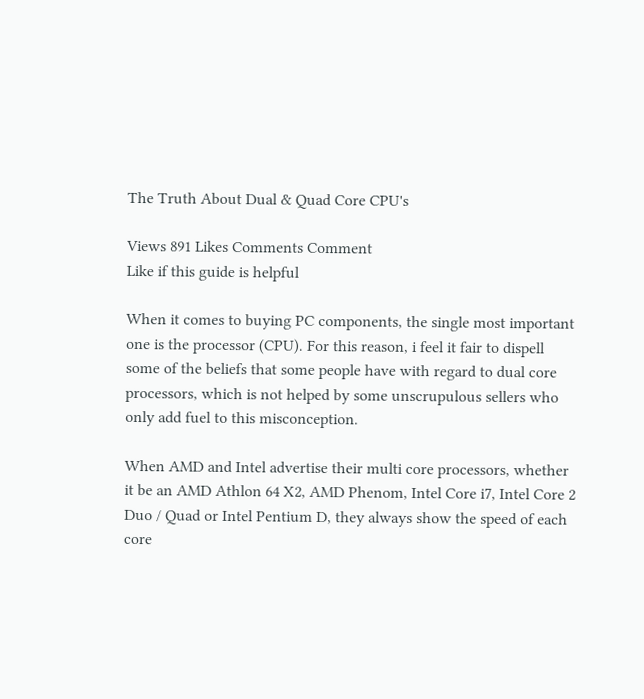The Truth About Dual & Quad Core CPU's

Views 891 Likes Comments Comment
Like if this guide is helpful

When it comes to buying PC components, the single most important one is the processor (CPU). For this reason, i feel it fair to dispell some of the beliefs that some people have with regard to dual core processors, which is not helped by some unscrupulous sellers who only add fuel to this misconception.

When AMD and Intel advertise their multi core processors, whether it be an AMD Athlon 64 X2, AMD Phenom, Intel Core i7, Intel Core 2 Duo / Quad or Intel Pentium D, they always show the speed of each core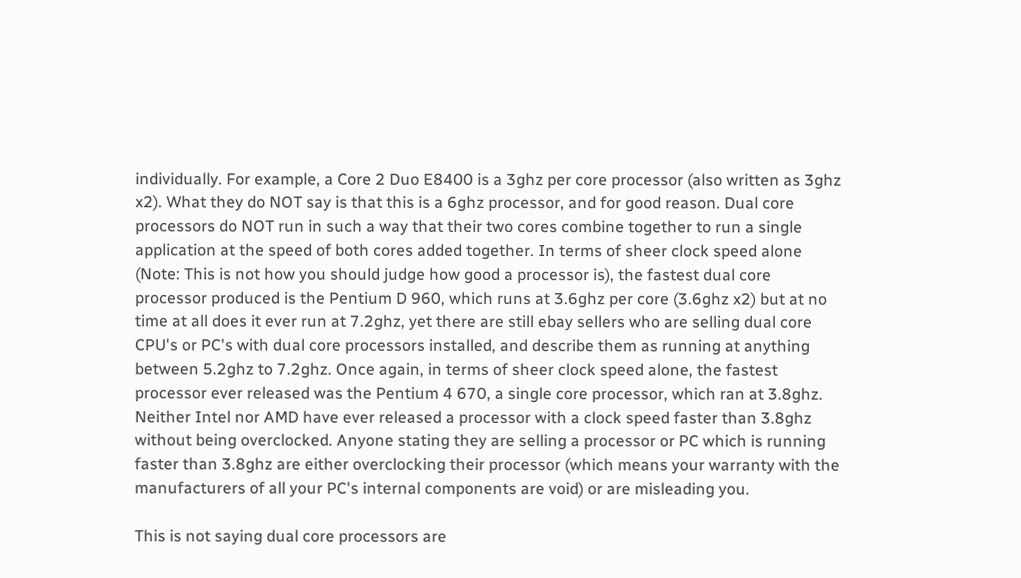individually. For example, a Core 2 Duo E8400 is a 3ghz per core processor (also written as 3ghz x2). What they do NOT say is that this is a 6ghz processor, and for good reason. Dual core processors do NOT run in such a way that their two cores combine together to run a single application at the speed of both cores added together. In terms of sheer clock speed alone (Note: This is not how you should judge how good a processor is), the fastest dual core processor produced is the Pentium D 960, which runs at 3.6ghz per core (3.6ghz x2) but at no time at all does it ever run at 7.2ghz, yet there are still ebay sellers who are selling dual core CPU's or PC's with dual core processors installed, and describe them as running at anything between 5.2ghz to 7.2ghz. Once again, in terms of sheer clock speed alone, the fastest processor ever released was the Pentium 4 670, a single core processor, which ran at 3.8ghz. Neither Intel nor AMD have ever released a processor with a clock speed faster than 3.8ghz without being overclocked. Anyone stating they are selling a processor or PC which is running faster than 3.8ghz are either overclocking their processor (which means your warranty with the manufacturers of all your PC's internal components are void) or are misleading you.

This is not saying dual core processors are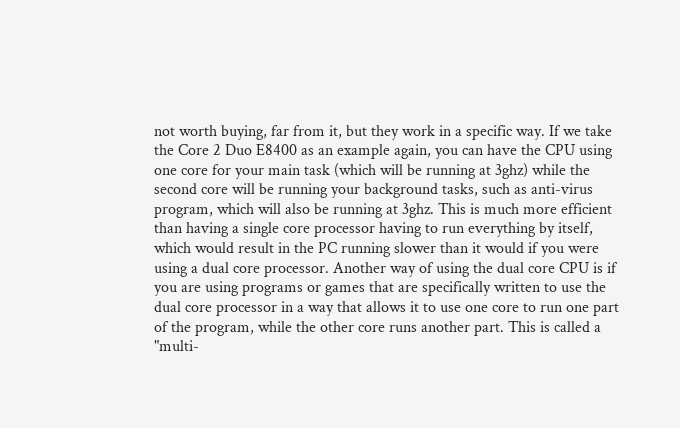not worth buying, far from it, but they work in a specific way. If we take the Core 2 Duo E8400 as an example again, you can have the CPU using one core for your main task (which will be running at 3ghz) while the second core will be running your background tasks, such as anti-virus program, which will also be running at 3ghz. This is much more efficient than having a single core processor having to run everything by itself, which would result in the PC running slower than it would if you were using a dual core processor. Another way of using the dual core CPU is if you are using programs or games that are specifically written to use the dual core processor in a way that allows it to use one core to run one part of the program, while the other core runs another part. This is called a "multi-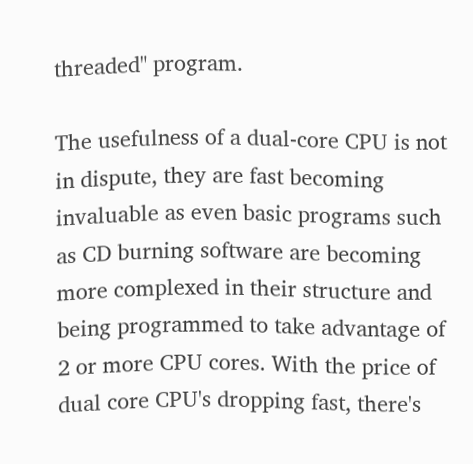threaded" program.

The usefulness of a dual-core CPU is not in dispute, they are fast becoming invaluable as even basic programs such as CD burning software are becoming more complexed in their structure and being programmed to take advantage of 2 or more CPU cores. With the price of dual core CPU's dropping fast, there's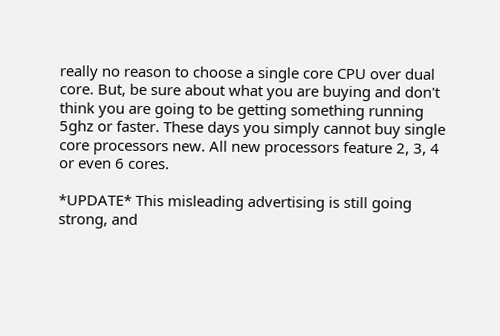really no reason to choose a single core CPU over dual core. But, be sure about what you are buying and don't think you are going to be getting something running 5ghz or faster. These days you simply cannot buy single core processors new. All new processors feature 2, 3, 4 or even 6 cores.

*UPDATE* This misleading advertising is still going strong, and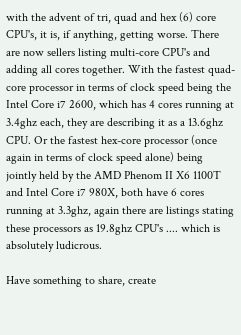with the advent of tri, quad and hex (6) core CPU's, it is, if anything, getting worse. There are now sellers listing multi-core CPU's and adding all cores together. With the fastest quad-core processor in terms of clock speed being the Intel Core i7 2600, which has 4 cores running at 3.4ghz each, they are describing it as a 13.6ghz CPU. Or the fastest hex-core processor (once again in terms of clock speed alone) being jointly held by the AMD Phenom II X6 1100T and Intel Core i7 980X, both have 6 cores running at 3.3ghz, again there are listings stating these processors as 19.8ghz CPU's .... which is absolutely ludicrous.

Have something to share, create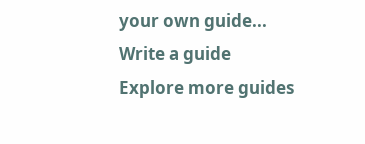your own guide... Write a guide
Explore more guides